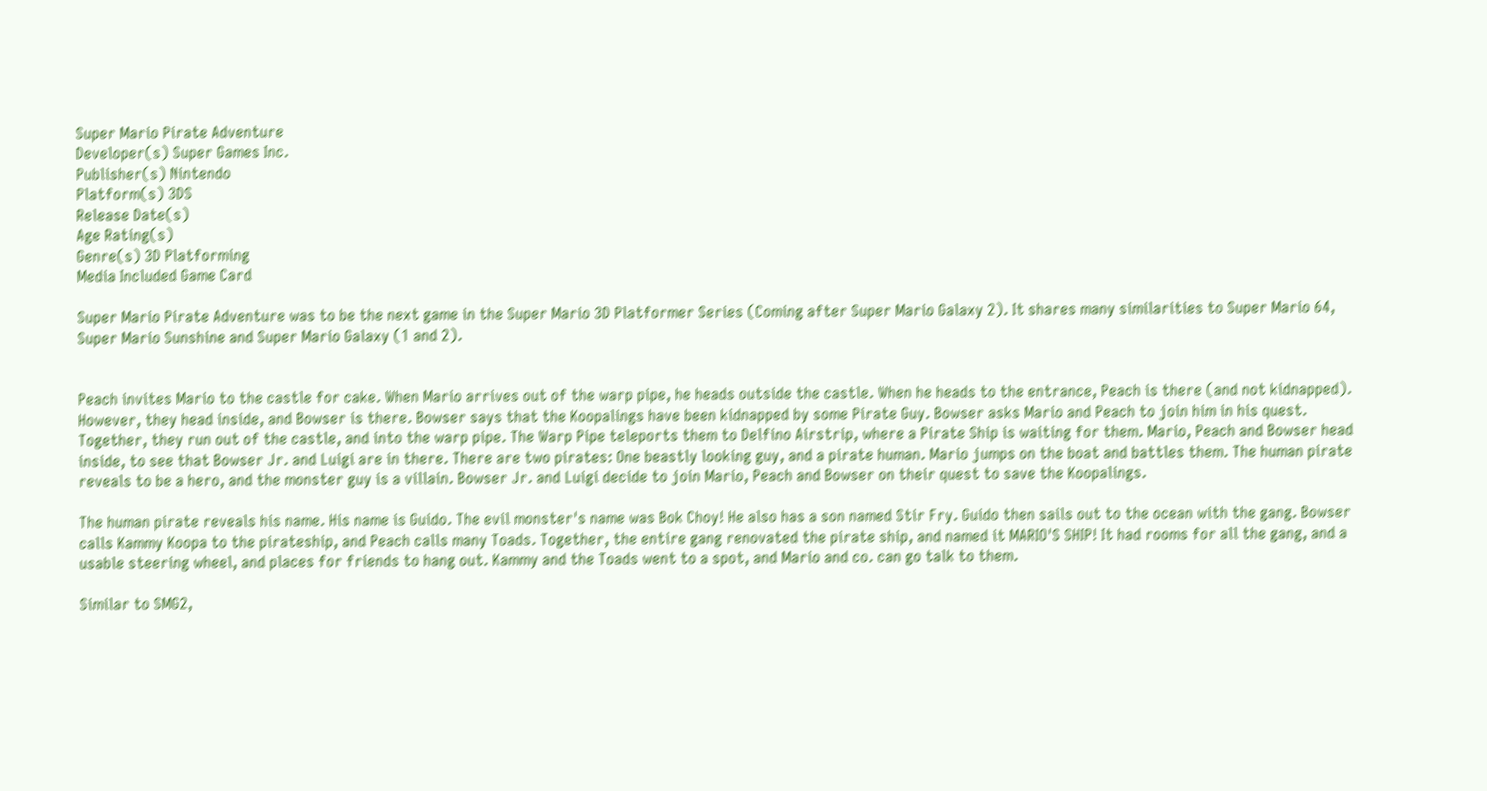Super Mario Pirate Adventure
Developer(s) Super Games Inc.
Publisher(s) Nintendo
Platform(s) 3DS
Release Date(s)
Age Rating(s)
Genre(s) 3D Platforming
Media Included Game Card

Super Mario Pirate Adventure was to be the next game in the Super Mario 3D Platformer Series (Coming after Super Mario Galaxy 2). It shares many similarities to Super Mario 64, Super Mario Sunshine and Super Mario Galaxy (1 and 2).


Peach invites Mario to the castle for cake. When Mario arrives out of the warp pipe, he heads outside the castle. When he heads to the entrance, Peach is there (and not kidnapped). However, they head inside, and Bowser is there. Bowser says that the Koopalings have been kidnapped by some Pirate Guy. Bowser asks Mario and Peach to join him in his quest. Together, they run out of the castle, and into the warp pipe. The Warp Pipe teleports them to Delfino Airstrip, where a Pirate Ship is waiting for them. Mario, Peach and Bowser head inside, to see that Bowser Jr. and Luigi are in there. There are two pirates: One beastly looking guy, and a pirate human. Mario jumps on the boat and battles them. The human pirate reveals to be a hero, and the monster guy is a villain. Bowser Jr. and Luigi decide to join Mario, Peach and Bowser on their quest to save the Koopalings.

The human pirate reveals his name. His name is Guido. The evil monster's name was Bok Choy! He also has a son named Stir Fry. Guido then sails out to the ocean with the gang. Bowser calls Kammy Koopa to the pirateship, and Peach calls many Toads. Together, the entire gang renovated the pirate ship, and named it MARIO'S SHIP! It had rooms for all the gang, and a usable steering wheel, and places for friends to hang out. Kammy and the Toads went to a spot, and Mario and co. can go talk to them.

Similar to SMG2,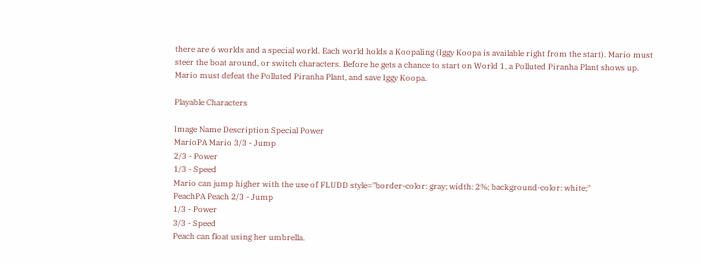there are 6 worlds and a special world. Each world holds a Koopaling (Iggy Koopa is available right from the start). Mario must steer the boat around, or switch characters. Before he gets a chance to start on World 1, a Polluted Piranha Plant shows up. Mario must defeat the Polluted Piranha Plant, and save Iggy Koopa.

Playable Characters

Image Name Description Special Power
MarioPA Mario 3/3 - Jump
2/3 - Power
1/3 - Speed
Mario can jump higher with the use of FLUDD style="border-color: gray; width: 2%; background-color: white;"
PeachPA Peach 2/3 - Jump
1/3 - Power
3/3 - Speed
Peach can float using her umbrella.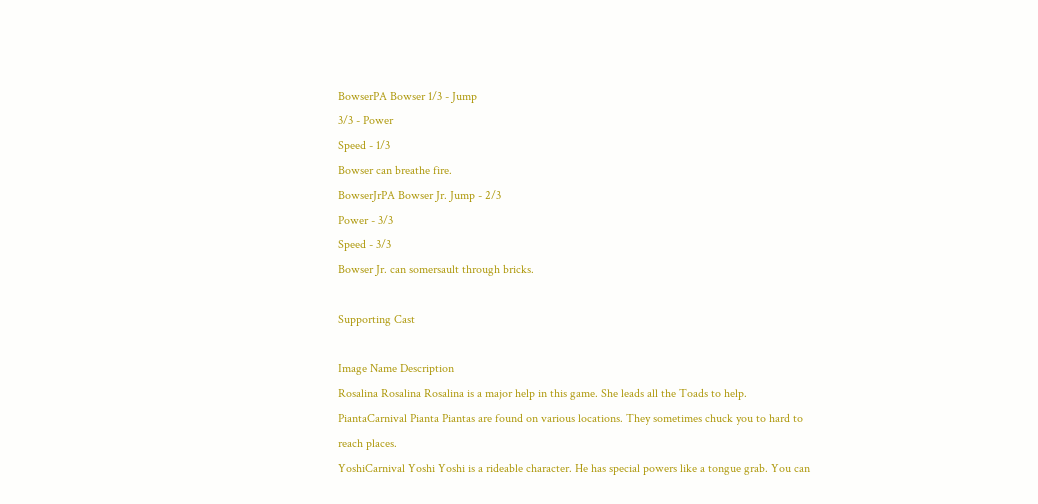BowserPA Bowser 1/3 - Jump
3/3 - Power
Speed - 1/3
Bowser can breathe fire.
BowserJrPA Bowser Jr. Jump - 2/3
Power - 3/3
Speed - 3/3
Bowser Jr. can somersault through bricks.

Supporting Cast

Image Name Description
Rosalina Rosalina Rosalina is a major help in this game. She leads all the Toads to help.
PiantaCarnival Pianta Piantas are found on various locations. They sometimes chuck you to hard to reach places.
YoshiCarnival Yoshi Yoshi is a rideable character. He has special powers like a tongue grab. You can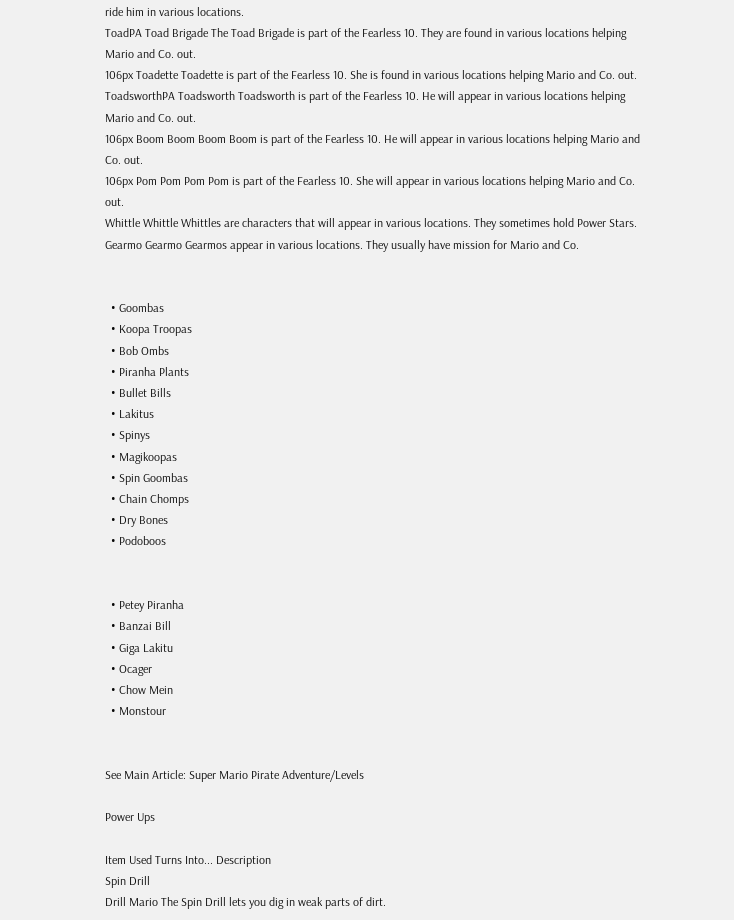ride him in various locations.
ToadPA Toad Brigade The Toad Brigade is part of the Fearless 10. They are found in various locations helping Mario and Co. out.
106px Toadette Toadette is part of the Fearless 10. She is found in various locations helping Mario and Co. out.
ToadsworthPA Toadsworth Toadsworth is part of the Fearless 10. He will appear in various locations helping Mario and Co. out.
106px Boom Boom Boom Boom is part of the Fearless 10. He will appear in various locations helping Mario and Co. out.
106px Pom Pom Pom Pom is part of the Fearless 10. She will appear in various locations helping Mario and Co. out.
Whittle Whittle Whittles are characters that will appear in various locations. They sometimes hold Power Stars.
Gearmo Gearmo Gearmos appear in various locations. They usually have mission for Mario and Co.


  • Goombas
  • Koopa Troopas
  • Bob Ombs
  • Piranha Plants
  • Bullet Bills
  • Lakitus
  • Spinys
  • Magikoopas
  • Spin Goombas
  • Chain Chomps
  • Dry Bones
  • Podoboos


  • Petey Piranha
  • Banzai Bill
  • Giga Lakitu
  • Ocager
  • Chow Mein
  • Monstour


See Main Article: Super Mario Pirate Adventure/Levels

Power Ups

Item Used Turns Into... Description
Spin Drill
Drill Mario The Spin Drill lets you dig in weak parts of dirt.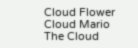Cloud Flower
Cloud Mario
The Cloud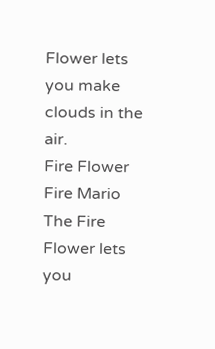Flower lets you make clouds in the air.
Fire Flower
Fire Mario
The Fire Flower lets you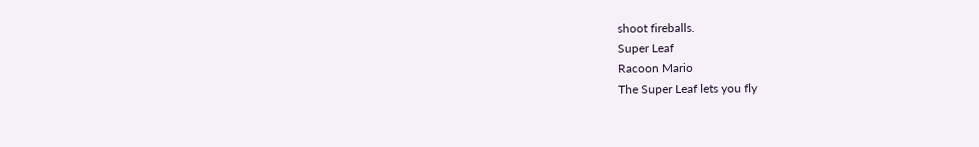shoot fireballs.
Super Leaf
Racoon Mario
The Super Leaf lets you fly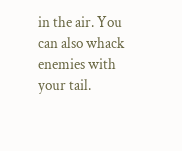in the air. You can also whack enemies with your tail.